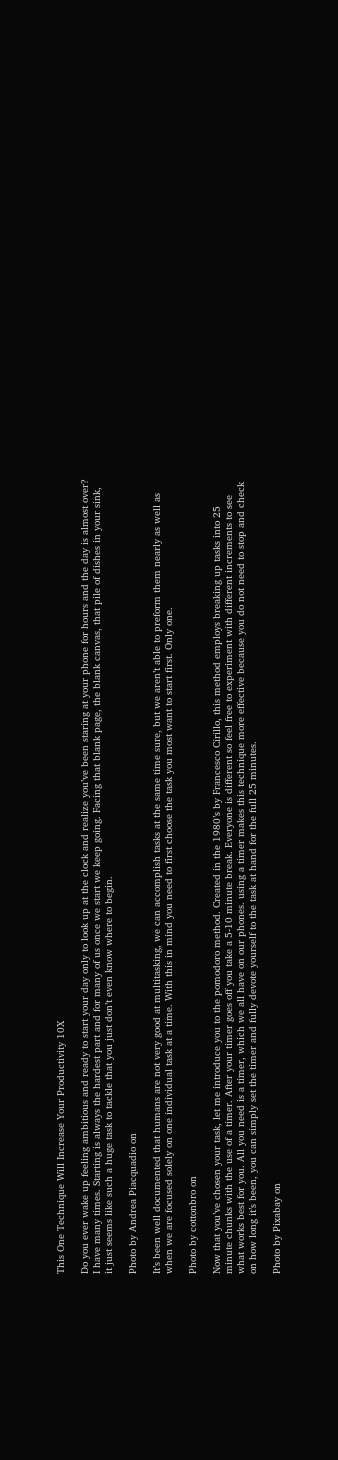This One Technique Will Increase Your Productivity 10X

Do you ever wake up feeling ambitious and ready to start your day only to look up at the clock and realize you’ve been staring at your phone for hours and the day is almost over? I have many times. Starting is always the hardest part and for many of us once we start we keep going. Facing that blank page, the blank canvas, that pile of dishes in your sink, it just seems like such a huge task to tackle that you just don’t even know where to begin.

Photo by Andrea Piacquadio on

It’s been well documented that humans are not very good at multitasking, we can accomplish tasks at the same time sure, but we aren’t able to preform them nearly as well as when we are focused solely on one individual task at a time. With this in mind you need to first choose the task you most want to start first. Only one.

Photo by cottonbro on

Now that you’ve chosen your task, let me introduce you to the pomodoro method. Created in the 1980’s by Francesco Cirillo, this method employs breaking up tasks into 25 minute chunks with the use of a timer. After your timer goes off you take a 5-10 minute break. Everyone is different so feel free to experiment with different increments to see what works best for you. All you need is a timer, which we all have on our phones. using a timer makes this technique more effective because you do not need to stop and check on how long it’s been, you can simply set the timer and fully devote yourself to the task at hand for the full 25 minutes.

Photo by Pixabay on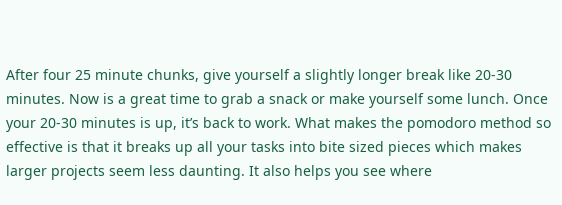After four 25 minute chunks, give yourself a slightly longer break like 20-30 minutes. Now is a great time to grab a snack or make yourself some lunch. Once your 20-30 minutes is up, it’s back to work. What makes the pomodoro method so effective is that it breaks up all your tasks into bite sized pieces which makes larger projects seem less daunting. It also helps you see where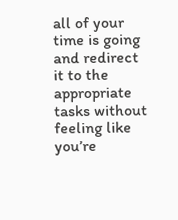all of your time is going and redirect it to the appropriate tasks without feeling like you’re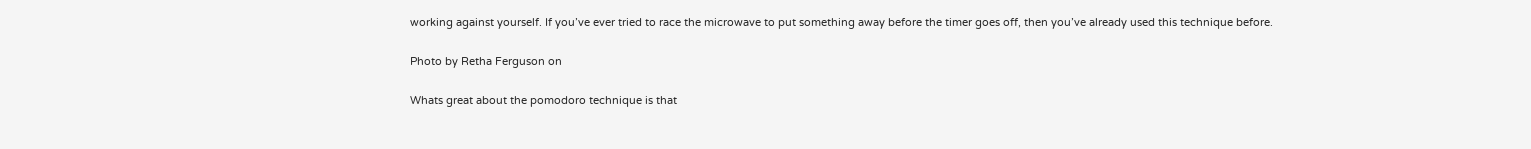working against yourself. If you’ve ever tried to race the microwave to put something away before the timer goes off, then you’ve already used this technique before.

Photo by Retha Ferguson on

Whats great about the pomodoro technique is that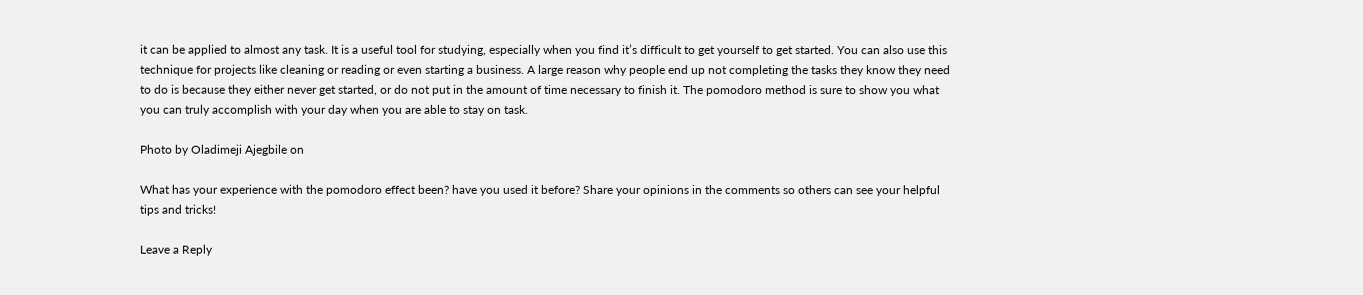it can be applied to almost any task. It is a useful tool for studying, especially when you find it’s difficult to get yourself to get started. You can also use this technique for projects like cleaning or reading or even starting a business. A large reason why people end up not completing the tasks they know they need to do is because they either never get started, or do not put in the amount of time necessary to finish it. The pomodoro method is sure to show you what you can truly accomplish with your day when you are able to stay on task.

Photo by Oladimeji Ajegbile on

What has your experience with the pomodoro effect been? have you used it before? Share your opinions in the comments so others can see your helpful tips and tricks!

Leave a Reply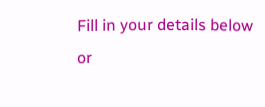Fill in your details below or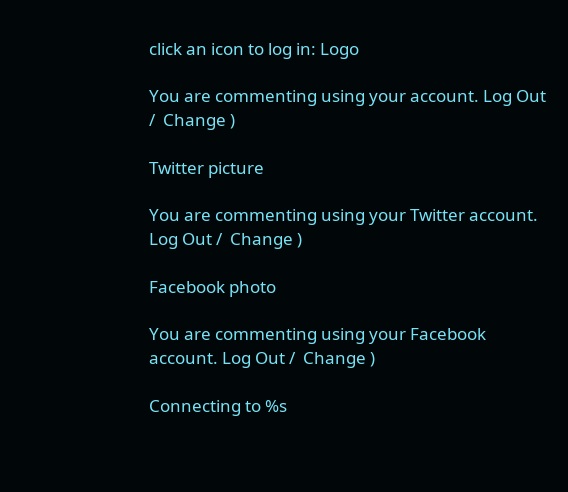click an icon to log in: Logo

You are commenting using your account. Log Out /  Change )

Twitter picture

You are commenting using your Twitter account. Log Out /  Change )

Facebook photo

You are commenting using your Facebook account. Log Out /  Change )

Connecting to %s